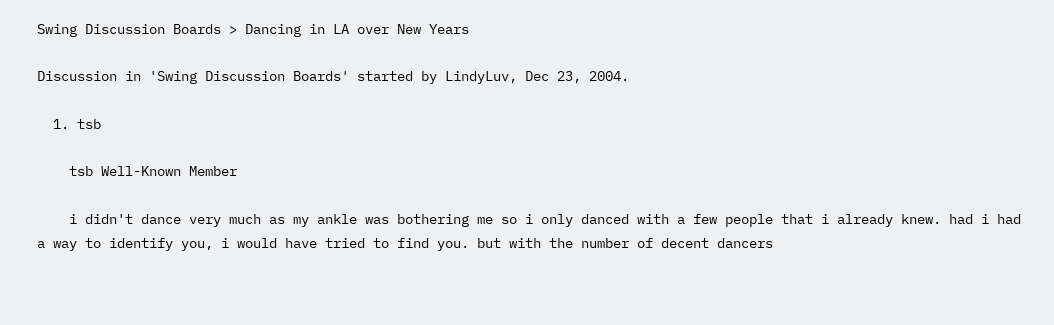Swing Discussion Boards > Dancing in LA over New Years

Discussion in 'Swing Discussion Boards' started by LindyLuv, Dec 23, 2004.

  1. tsb

    tsb Well-Known Member

    i didn't dance very much as my ankle was bothering me so i only danced with a few people that i already knew. had i had a way to identify you, i would have tried to find you. but with the number of decent dancers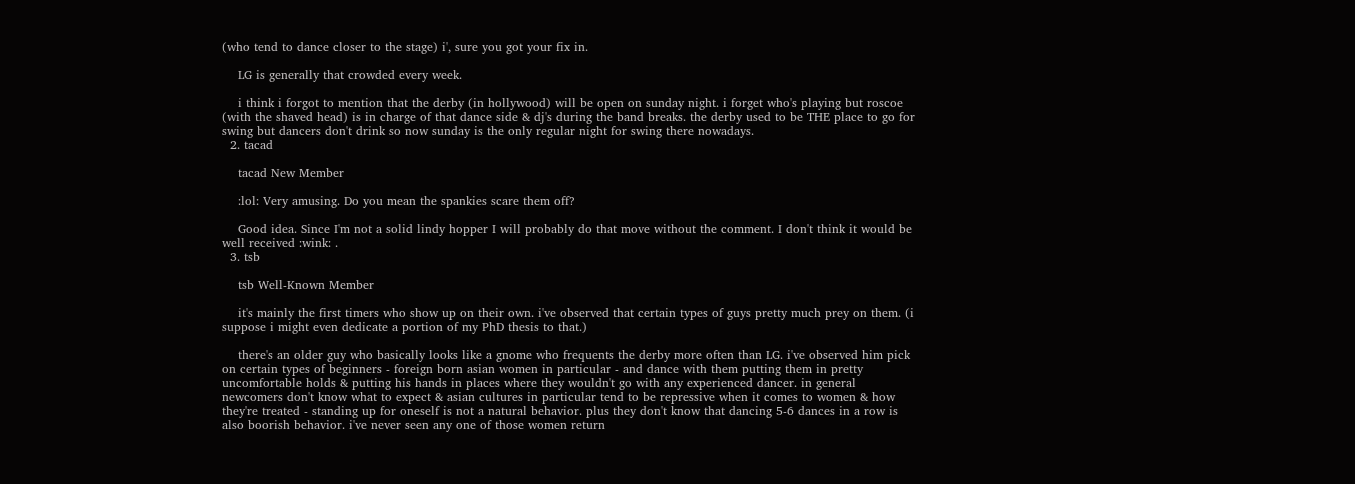(who tend to dance closer to the stage) i', sure you got your fix in.

    LG is generally that crowded every week.

    i think i forgot to mention that the derby (in hollywood) will be open on sunday night. i forget who's playing but roscoe (with the shaved head) is in charge of that dance side & dj's during the band breaks. the derby used to be THE place to go for swing but dancers don't drink so now sunday is the only regular night for swing there nowadays.
  2. tacad

    tacad New Member

    :lol: Very amusing. Do you mean the spankies scare them off?

    Good idea. Since I'm not a solid lindy hopper I will probably do that move without the comment. I don't think it would be well received :wink: .
  3. tsb

    tsb Well-Known Member

    it's mainly the first timers who show up on their own. i've observed that certain types of guys pretty much prey on them. (i suppose i might even dedicate a portion of my PhD thesis to that.)

    there's an older guy who basically looks like a gnome who frequents the derby more often than LG. i've observed him pick on certain types of beginners - foreign born asian women in particular - and dance with them putting them in pretty uncomfortable holds & putting his hands in places where they wouldn't go with any experienced dancer. in general newcomers don't know what to expect & asian cultures in particular tend to be repressive when it comes to women & how they're treated - standing up for oneself is not a natural behavior. plus they don't know that dancing 5-6 dances in a row is also boorish behavior. i've never seen any one of those women return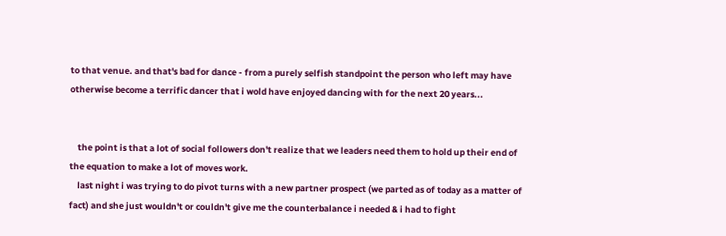to that venue. and that's bad for dance - from a purely selfish standpoint the person who left may have otherwise become a terrific dancer that i wold have enjoyed dancing with for the next 20 years...


    the point is that a lot of social followers don't realize that we leaders need them to hold up their end of the equation to make a lot of moves work.
    last night i was trying to do pivot turns with a new partner prospect (we parted as of today as a matter of fact) and she just wouldn't or couldn't give me the counterbalance i needed & i had to fight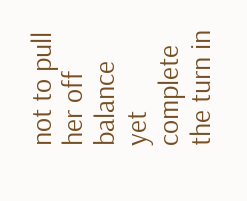not to pull her off balance yet complete the turn in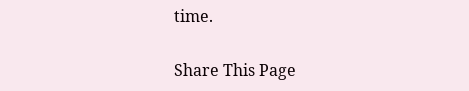time.

Share This Page